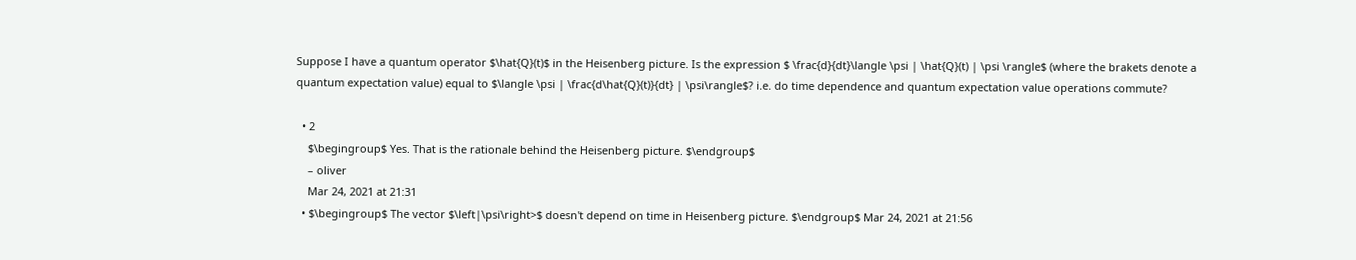Suppose I have a quantum operator $\hat{Q}(t)$ in the Heisenberg picture. Is the expression $ \frac{d}{dt}\langle \psi | \hat{Q}(t) | \psi \rangle$ (where the brakets denote a quantum expectation value) equal to $\langle \psi | \frac{d\hat{Q}(t)}{dt} | \psi\rangle$? i.e. do time dependence and quantum expectation value operations commute?

  • 2
    $\begingroup$ Yes. That is the rationale behind the Heisenberg picture. $\endgroup$
    – oliver
    Mar 24, 2021 at 21:31
  • $\begingroup$ The vector $\left|\psi\right>$ doesn't depend on time in Heisenberg picture. $\endgroup$ Mar 24, 2021 at 21:56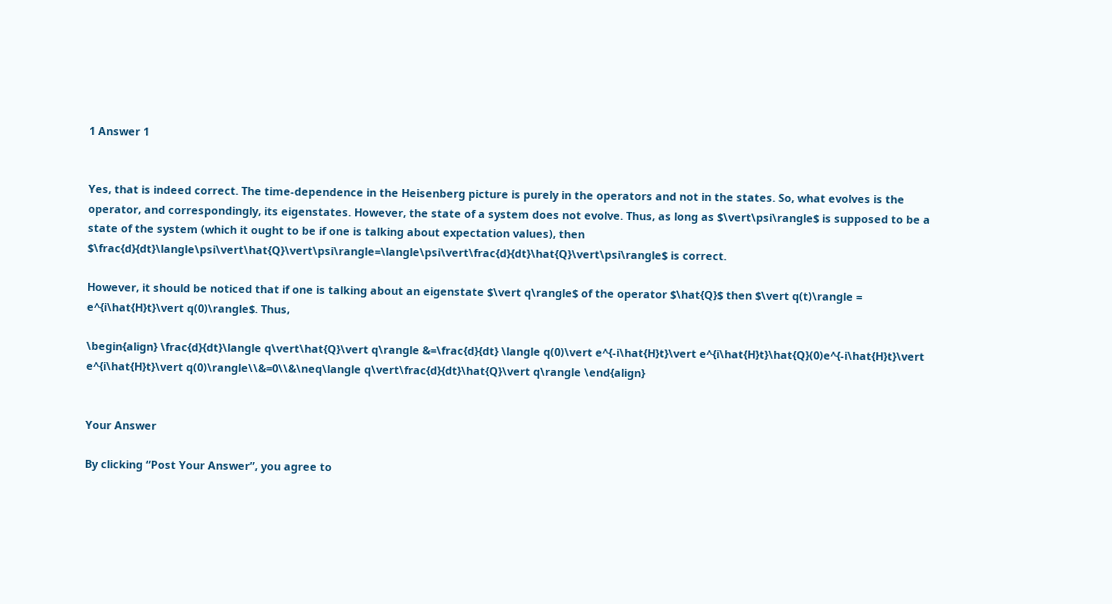1 Answer 1


Yes, that is indeed correct. The time-dependence in the Heisenberg picture is purely in the operators and not in the states. So, what evolves is the operator, and correspondingly, its eigenstates. However, the state of a system does not evolve. Thus, as long as $\vert\psi\rangle$ is supposed to be a state of the system (which it ought to be if one is talking about expectation values), then $\frac{d}{dt}\langle\psi\vert\hat{Q}\vert\psi\rangle=\langle\psi\vert\frac{d}{dt}\hat{Q}\vert\psi\rangle$ is correct.

However, it should be noticed that if one is talking about an eigenstate $\vert q\rangle$ of the operator $\hat{Q}$ then $\vert q(t)\rangle = e^{i\hat{H}t}\vert q(0)\rangle$. Thus,

\begin{align} \frac{d}{dt}\langle q\vert\hat{Q}\vert q\rangle &=\frac{d}{dt} \langle q(0)\vert e^{-i\hat{H}t}\vert e^{i\hat{H}t}\hat{Q}(0)e^{-i\hat{H}t}\vert e^{i\hat{H}t}\vert q(0)\rangle\\&=0\\&\neq\langle q\vert\frac{d}{dt}\hat{Q}\vert q\rangle \end{align}


Your Answer

By clicking “Post Your Answer”, you agree to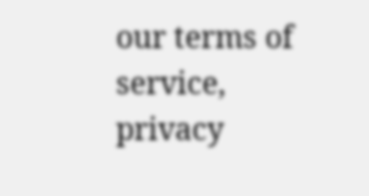our terms of service, privacy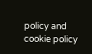policy and cookie policy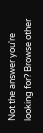Not the answer you're looking for? Browse other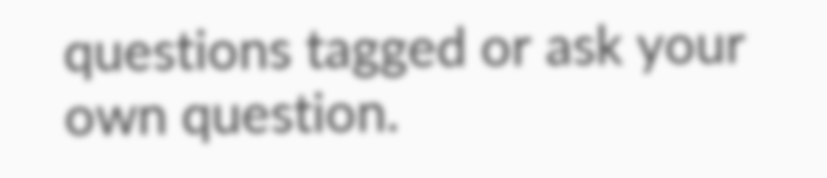questions tagged or ask your own question.